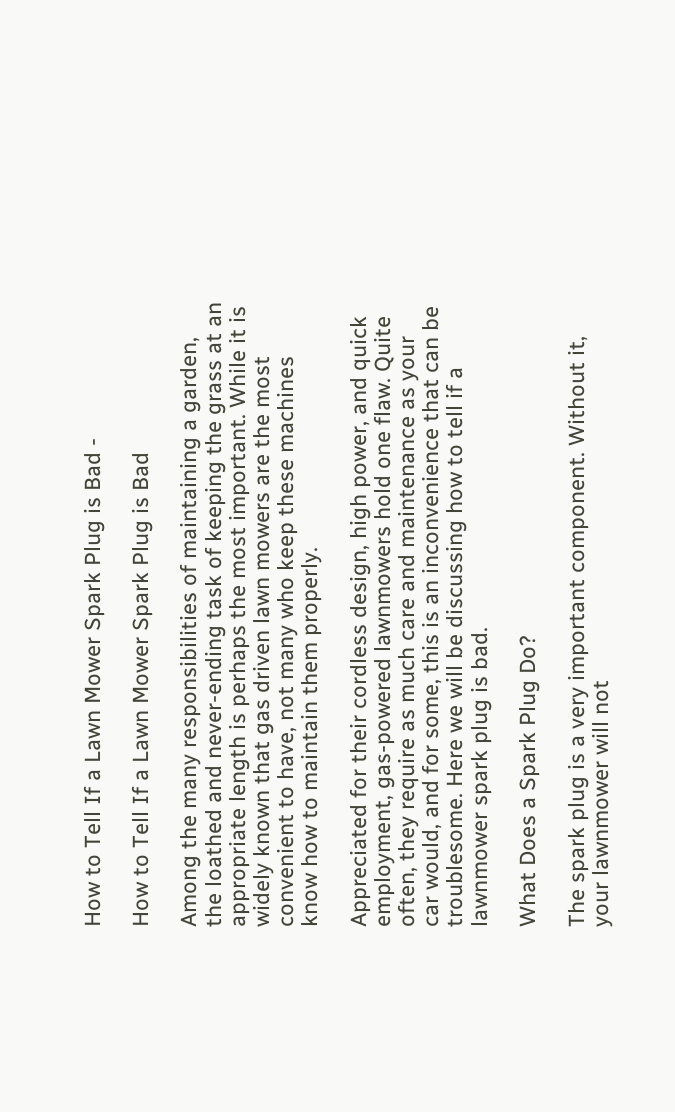How to Tell If a Lawn Mower Spark Plug is Bad -

How to Tell If a Lawn Mower Spark Plug is Bad

Among the many responsibilities of maintaining a garden, the loathed and never-ending task of keeping the grass at an appropriate length is perhaps the most important. While it is widely known that gas driven lawn mowers are the most convenient to have, not many who keep these machines know how to maintain them properly.

Appreciated for their cordless design, high power, and quick employment, gas-powered lawnmowers hold one flaw. Quite often, they require as much care and maintenance as your car would, and for some, this is an inconvenience that can be troublesome. Here we will be discussing how to tell if a lawnmower spark plug is bad.

What Does a Spark Plug Do?

The spark plug is a very important component. Without it, your lawnmower will not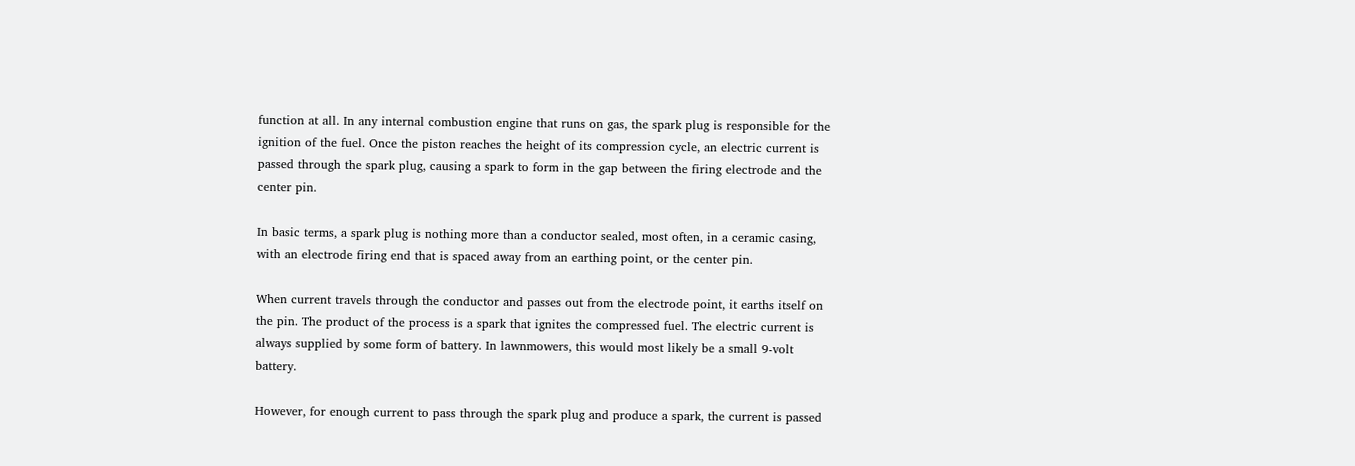function at all. In any internal combustion engine that runs on gas, the spark plug is responsible for the ignition of the fuel. Once the piston reaches the height of its compression cycle, an electric current is passed through the spark plug, causing a spark to form in the gap between the firing electrode and the center pin.

In basic terms, a spark plug is nothing more than a conductor sealed, most often, in a ceramic casing, with an electrode firing end that is spaced away from an earthing point, or the center pin.

When current travels through the conductor and passes out from the electrode point, it earths itself on the pin. The product of the process is a spark that ignites the compressed fuel. The electric current is always supplied by some form of battery. In lawnmowers, this would most likely be a small 9-volt battery.

However, for enough current to pass through the spark plug and produce a spark, the current is passed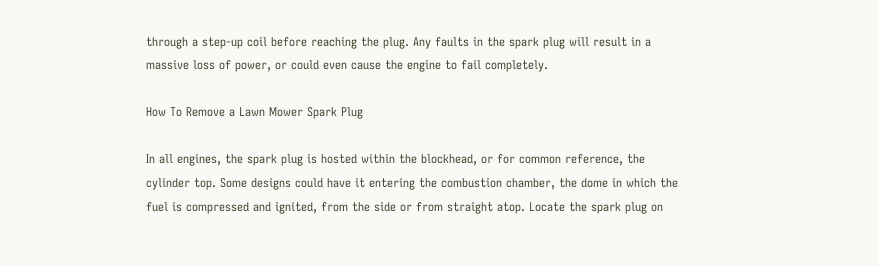through a step-up coil before reaching the plug. Any faults in the spark plug will result in a massive loss of power, or could even cause the engine to fail completely.

How To Remove a Lawn Mower Spark Plug

In all engines, the spark plug is hosted within the blockhead, or for common reference, the cylinder top. Some designs could have it entering the combustion chamber, the dome in which the fuel is compressed and ignited, from the side or from straight atop. Locate the spark plug on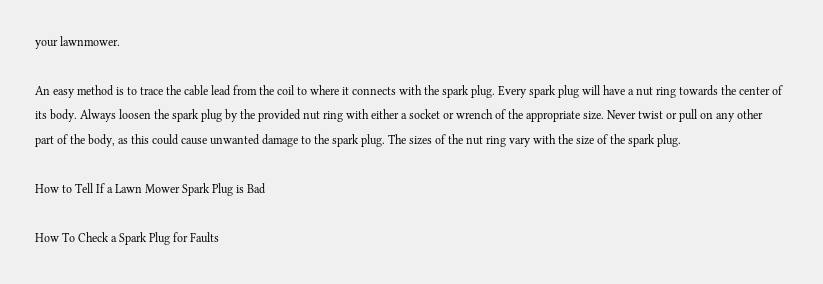your lawnmower.

An easy method is to trace the cable lead from the coil to where it connects with the spark plug. Every spark plug will have a nut ring towards the center of its body. Always loosen the spark plug by the provided nut ring with either a socket or wrench of the appropriate size. Never twist or pull on any other part of the body, as this could cause unwanted damage to the spark plug. The sizes of the nut ring vary with the size of the spark plug.

How to Tell If a Lawn Mower Spark Plug is Bad

How To Check a Spark Plug for Faults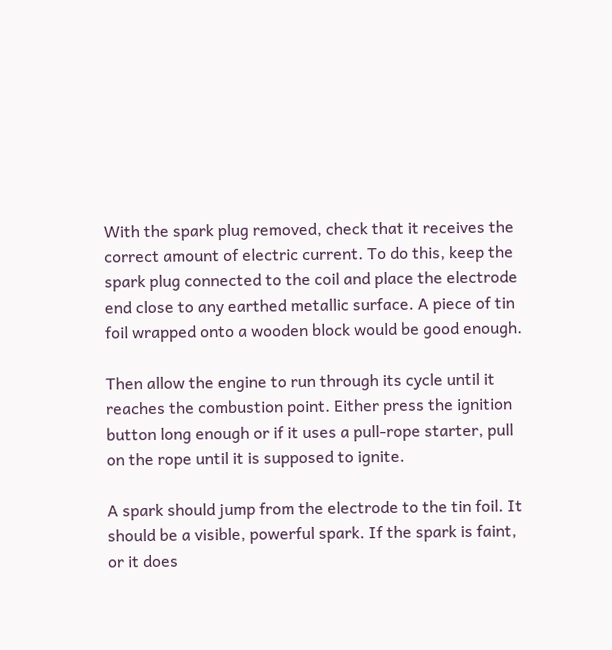With the spark plug removed, check that it receives the correct amount of electric current. To do this, keep the spark plug connected to the coil and place the electrode end close to any earthed metallic surface. A piece of tin foil wrapped onto a wooden block would be good enough.

Then allow the engine to run through its cycle until it reaches the combustion point. Either press the ignition button long enough or if it uses a pull-rope starter, pull on the rope until it is supposed to ignite.

A spark should jump from the electrode to the tin foil. It should be a visible, powerful spark. If the spark is faint, or it does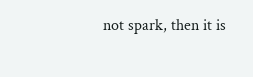not spark, then it is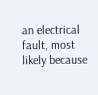an electrical fault, most likely because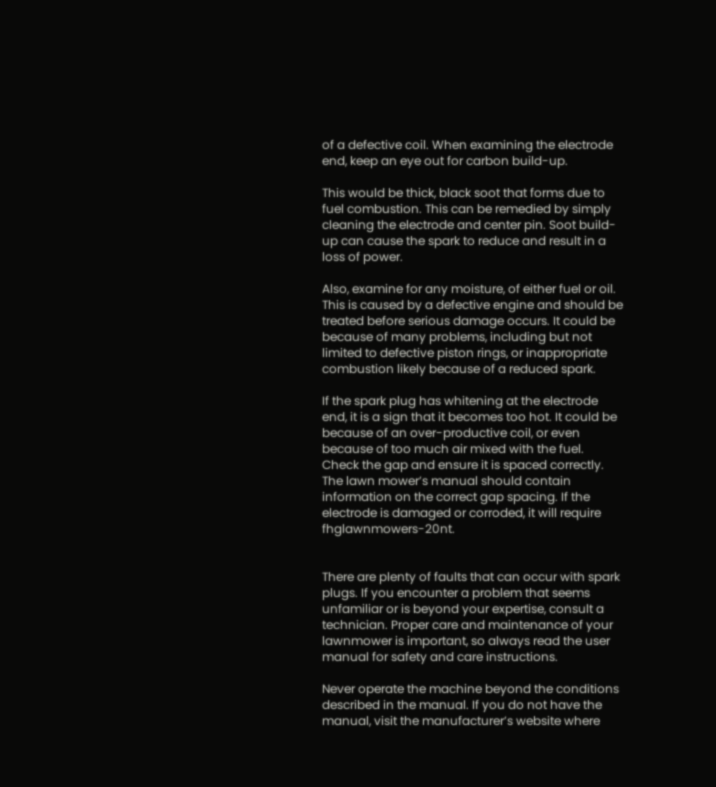of a defective coil. When examining the electrode end, keep an eye out for carbon build-up.

This would be thick, black soot that forms due to fuel combustion. This can be remedied by simply cleaning the electrode and center pin. Soot build-up can cause the spark to reduce and result in a loss of power.

Also, examine for any moisture, of either fuel or oil. This is caused by a defective engine and should be treated before serious damage occurs. It could be because of many problems, including but not limited to defective piston rings, or inappropriate combustion likely because of a reduced spark.

If the spark plug has whitening at the electrode end, it is a sign that it becomes too hot. It could be because of an over-productive coil, or even because of too much air mixed with the fuel. Check the gap and ensure it is spaced correctly. The lawn mower’s manual should contain information on the correct gap spacing. If the electrode is damaged or corroded, it will require fhglawnmowers-20nt.


There are plenty of faults that can occur with spark plugs. If you encounter a problem that seems unfamiliar or is beyond your expertise, consult a technician. Proper care and maintenance of your lawnmower is important, so always read the user manual for safety and care instructions.

Never operate the machine beyond the conditions described in the manual. If you do not have the manual, visit the manufacturer’s website where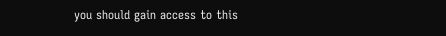you should gain access to this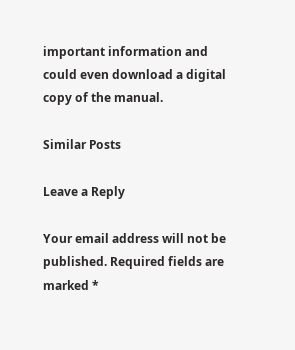important information and could even download a digital copy of the manual.

Similar Posts

Leave a Reply

Your email address will not be published. Required fields are marked *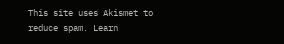This site uses Akismet to reduce spam. Learn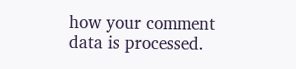how your comment data is processed.